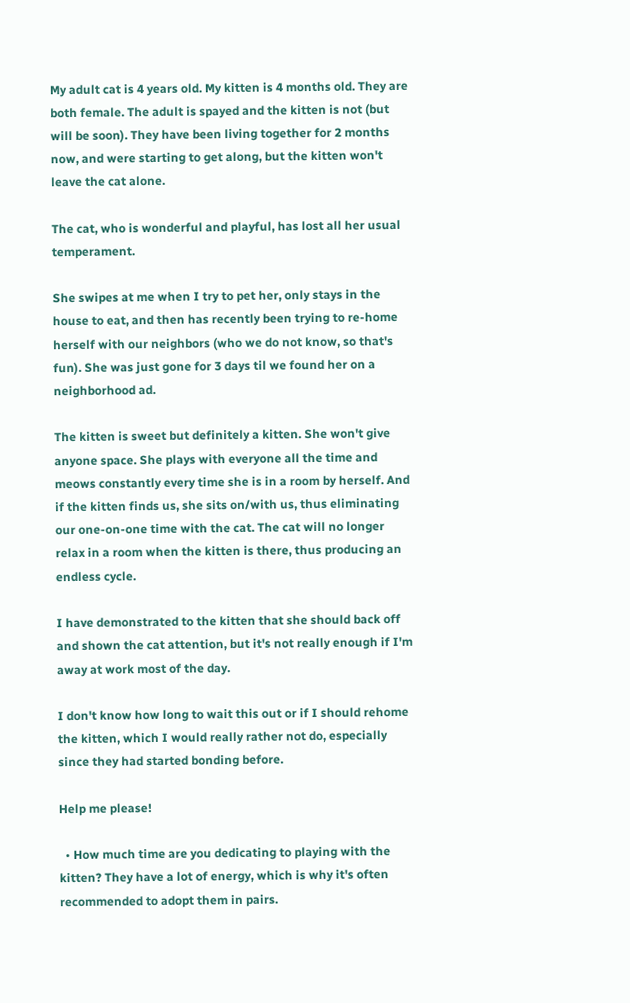My adult cat is 4 years old. My kitten is 4 months old. They are both female. The adult is spayed and the kitten is not (but will be soon). They have been living together for 2 months now, and were starting to get along, but the kitten won't leave the cat alone.

The cat, who is wonderful and playful, has lost all her usual temperament.

She swipes at me when I try to pet her, only stays in the house to eat, and then has recently been trying to re-home herself with our neighbors (who we do not know, so that's fun). She was just gone for 3 days til we found her on a neighborhood ad.

The kitten is sweet but definitely a kitten. She won't give anyone space. She plays with everyone all the time and meows constantly every time she is in a room by herself. And if the kitten finds us, she sits on/with us, thus eliminating our one-on-one time with the cat. The cat will no longer relax in a room when the kitten is there, thus producing an endless cycle.

I have demonstrated to the kitten that she should back off and shown the cat attention, but it's not really enough if I'm away at work most of the day.

I don't know how long to wait this out or if I should rehome the kitten, which I would really rather not do, especially since they had started bonding before.

Help me please!

  • How much time are you dedicating to playing with the kitten? They have a lot of energy, which is why it's often recommended to adopt them in pairs.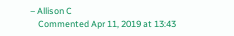– Allison C
    Commented Apr 11, 2019 at 13:43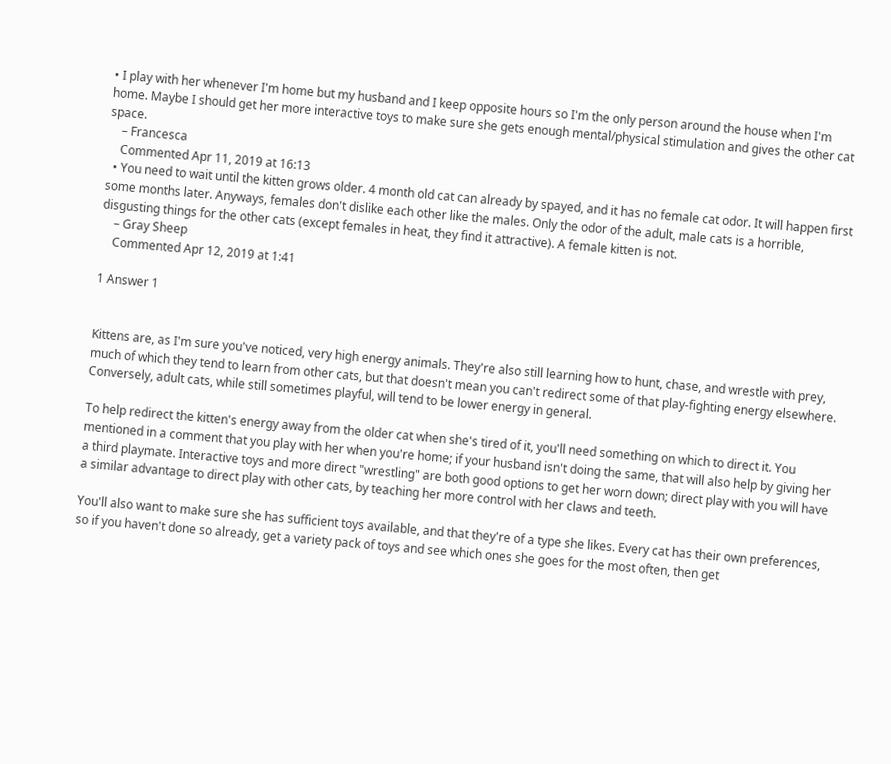• I play with her whenever I'm home but my husband and I keep opposite hours so I'm the only person around the house when I'm home. Maybe I should get her more interactive toys to make sure she gets enough mental/physical stimulation and gives the other cat space.
    – Francesca
    Commented Apr 11, 2019 at 16:13
  • You need to wait until the kitten grows older. 4 month old cat can already by spayed, and it has no female cat odor. It will happen first some months later. Anyways, females don't dislike each other like the males. Only the odor of the adult, male cats is a horrible, disgusting things for the other cats (except females in heat, they find it attractive). A female kitten is not.
    – Gray Sheep
    Commented Apr 12, 2019 at 1:41

1 Answer 1


Kittens are, as I'm sure you've noticed, very high energy animals. They're also still learning how to hunt, chase, and wrestle with prey, much of which they tend to learn from other cats, but that doesn't mean you can't redirect some of that play-fighting energy elsewhere. Conversely, adult cats, while still sometimes playful, will tend to be lower energy in general.

To help redirect the kitten's energy away from the older cat when she's tired of it, you'll need something on which to direct it. You mentioned in a comment that you play with her when you're home; if your husband isn't doing the same, that will also help by giving her a third playmate. Interactive toys and more direct "wrestling" are both good options to get her worn down; direct play with you will have a similar advantage to direct play with other cats, by teaching her more control with her claws and teeth.

You'll also want to make sure she has sufficient toys available, and that they're of a type she likes. Every cat has their own preferences, so if you haven't done so already, get a variety pack of toys and see which ones she goes for the most often, then get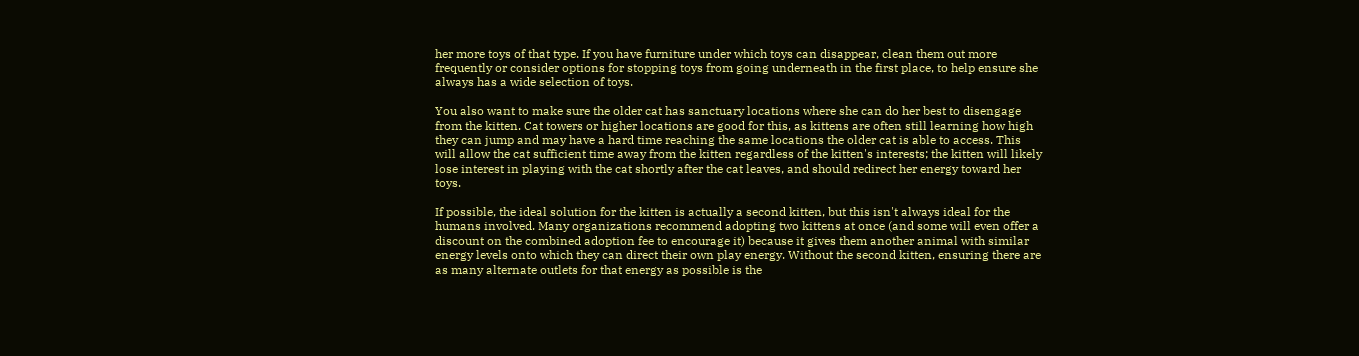her more toys of that type. If you have furniture under which toys can disappear, clean them out more frequently or consider options for stopping toys from going underneath in the first place, to help ensure she always has a wide selection of toys.

You also want to make sure the older cat has sanctuary locations where she can do her best to disengage from the kitten. Cat towers or higher locations are good for this, as kittens are often still learning how high they can jump and may have a hard time reaching the same locations the older cat is able to access. This will allow the cat sufficient time away from the kitten regardless of the kitten's interests; the kitten will likely lose interest in playing with the cat shortly after the cat leaves, and should redirect her energy toward her toys.

If possible, the ideal solution for the kitten is actually a second kitten, but this isn't always ideal for the humans involved. Many organizations recommend adopting two kittens at once (and some will even offer a discount on the combined adoption fee to encourage it) because it gives them another animal with similar energy levels onto which they can direct their own play energy. Without the second kitten, ensuring there are as many alternate outlets for that energy as possible is the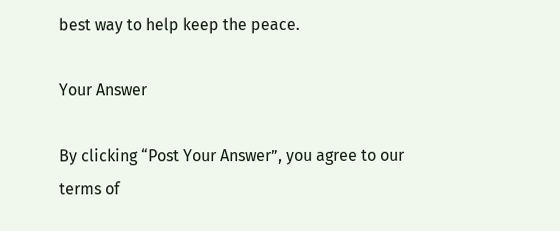best way to help keep the peace.

Your Answer

By clicking “Post Your Answer”, you agree to our terms of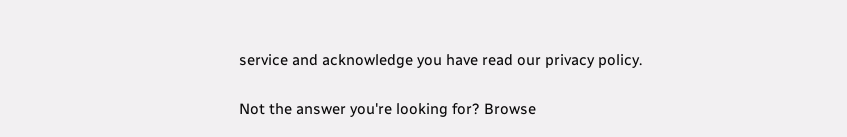service and acknowledge you have read our privacy policy.

Not the answer you're looking for? Browse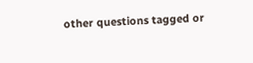other questions tagged or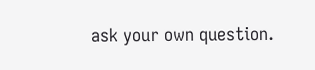ask your own question.